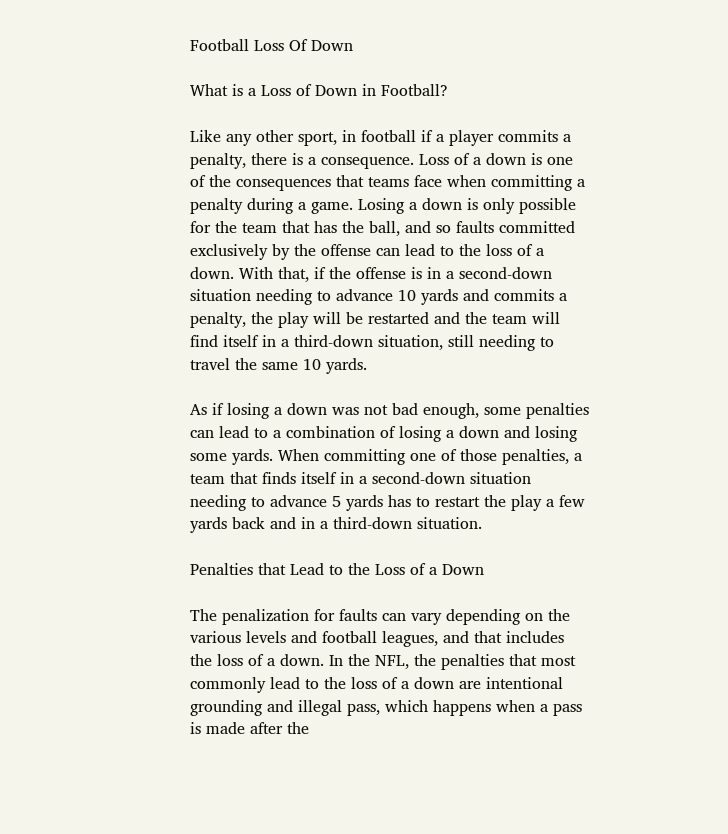Football Loss Of Down

What is a Loss of Down in Football?

Like any other sport, in football if a player commits a penalty, there is a consequence. Loss of a down is one of the consequences that teams face when committing a penalty during a game. Losing a down is only possible for the team that has the ball, and so faults committed exclusively by the offense can lead to the loss of a down. With that, if the offense is in a second-down situation needing to advance 10 yards and commits a penalty, the play will be restarted and the team will find itself in a third-down situation, still needing to travel the same 10 yards.

As if losing a down was not bad enough, some penalties can lead to a combination of losing a down and losing some yards. When committing one of those penalties, a team that finds itself in a second-down situation needing to advance 5 yards has to restart the play a few yards back and in a third-down situation.

Penalties that Lead to the Loss of a Down

The penalization for faults can vary depending on the various levels and football leagues, and that includes the loss of a down. In the NFL, the penalties that most commonly lead to the loss of a down are intentional grounding and illegal pass, which happens when a pass is made after the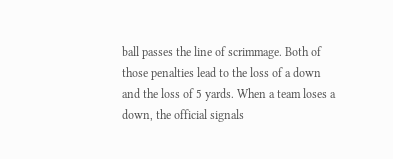ball passes the line of scrimmage. Both of those penalties lead to the loss of a down and the loss of 5 yards. When a team loses a down, the official signals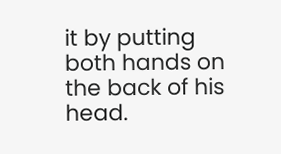it by putting both hands on the back of his head.